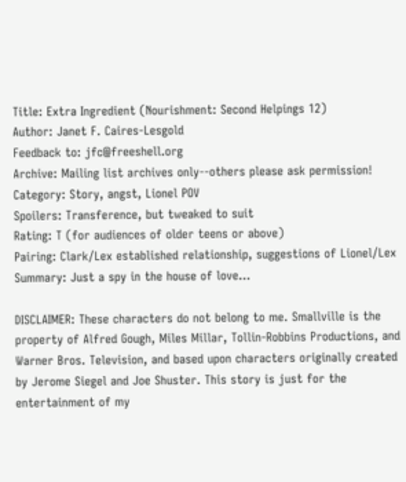Title: Extra Ingredient (Nourishment: Second Helpings 12)
Author: Janet F. Caires-Lesgold
Feedback to: jfc@freeshell.org
Archive: Mailing list archives only--others please ask permission!
Category: Story, angst, Lionel POV
Spoilers: Transference, but tweaked to suit
Rating: T (for audiences of older teens or above)
Pairing: Clark/Lex established relationship, suggestions of Lionel/Lex
Summary: Just a spy in the house of love...

DISCLAIMER: These characters do not belong to me. Smallville is the property of Alfred Gough, Miles Millar, Tollin-Robbins Productions, and Warner Bros. Television, and based upon characters originally created by Jerome Siegel and Joe Shuster. This story is just for the entertainment of my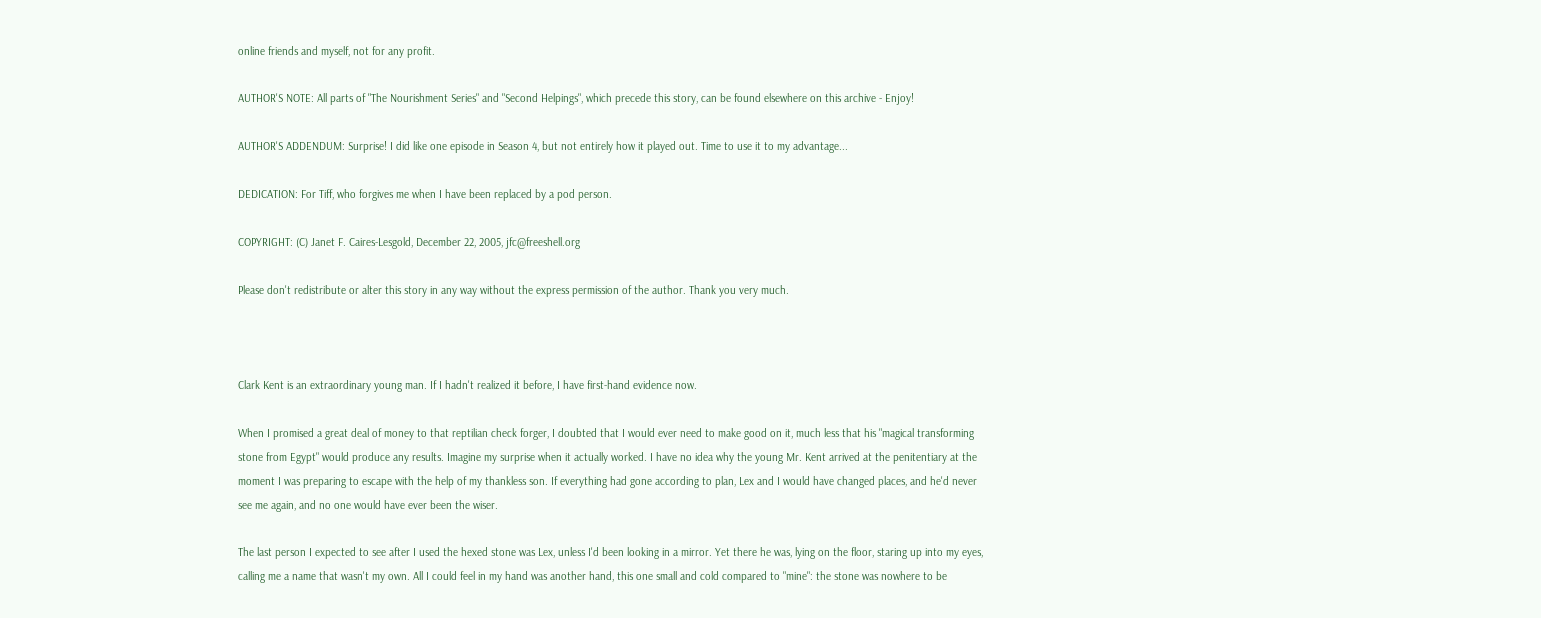online friends and myself, not for any profit.

AUTHOR'S NOTE: All parts of "The Nourishment Series" and "Second Helpings", which precede this story, can be found elsewhere on this archive - Enjoy!

AUTHOR'S ADDENDUM: Surprise! I did like one episode in Season 4, but not entirely how it played out. Time to use it to my advantage...

DEDICATION: For Tiff, who forgives me when I have been replaced by a pod person.

COPYRIGHT: (C) Janet F. Caires-Lesgold, December 22, 2005, jfc@freeshell.org

Please don't redistribute or alter this story in any way without the express permission of the author. Thank you very much.



Clark Kent is an extraordinary young man. If I hadn't realized it before, I have first-hand evidence now.

When I promised a great deal of money to that reptilian check forger, I doubted that I would ever need to make good on it, much less that his "magical transforming stone from Egypt" would produce any results. Imagine my surprise when it actually worked. I have no idea why the young Mr. Kent arrived at the penitentiary at the moment I was preparing to escape with the help of my thankless son. If everything had gone according to plan, Lex and I would have changed places, and he'd never see me again, and no one would have ever been the wiser.

The last person I expected to see after I used the hexed stone was Lex, unless I'd been looking in a mirror. Yet there he was, lying on the floor, staring up into my eyes, calling me a name that wasn't my own. All I could feel in my hand was another hand, this one small and cold compared to "mine": the stone was nowhere to be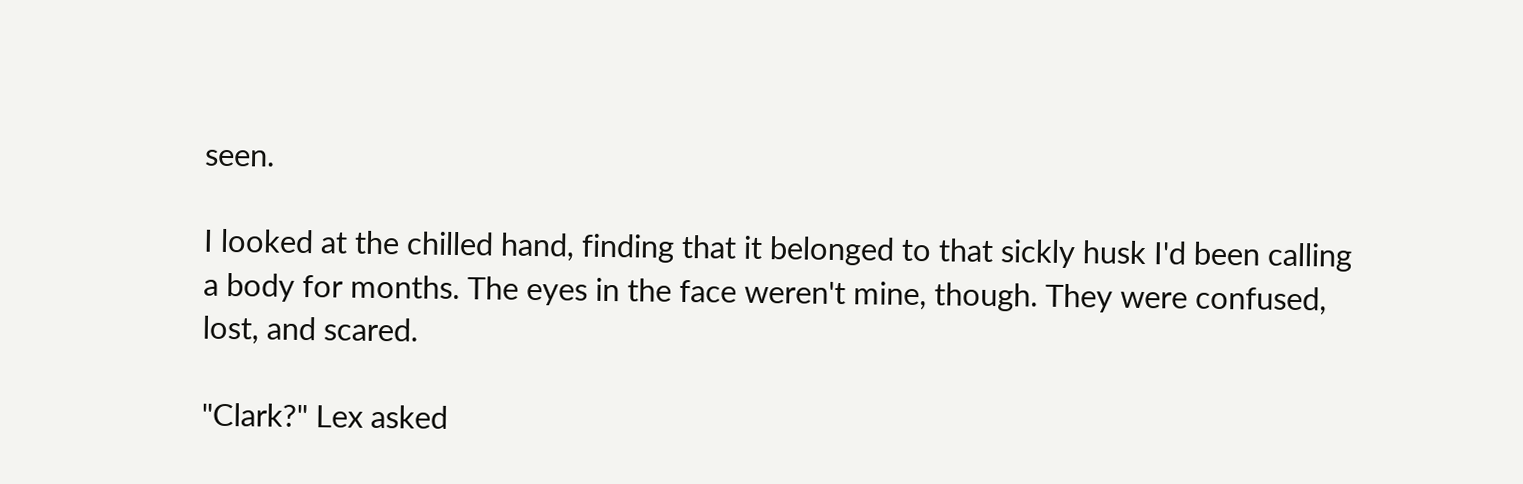seen.

I looked at the chilled hand, finding that it belonged to that sickly husk I'd been calling a body for months. The eyes in the face weren't mine, though. They were confused, lost, and scared.

"Clark?" Lex asked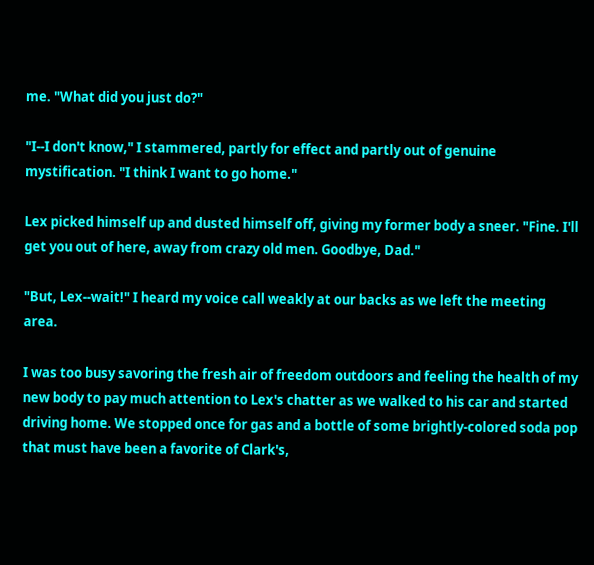me. "What did you just do?"

"I--I don't know," I stammered, partly for effect and partly out of genuine mystification. "I think I want to go home."

Lex picked himself up and dusted himself off, giving my former body a sneer. "Fine. I'll get you out of here, away from crazy old men. Goodbye, Dad."

"But, Lex--wait!" I heard my voice call weakly at our backs as we left the meeting area.

I was too busy savoring the fresh air of freedom outdoors and feeling the health of my new body to pay much attention to Lex's chatter as we walked to his car and started driving home. We stopped once for gas and a bottle of some brightly-colored soda pop that must have been a favorite of Clark's,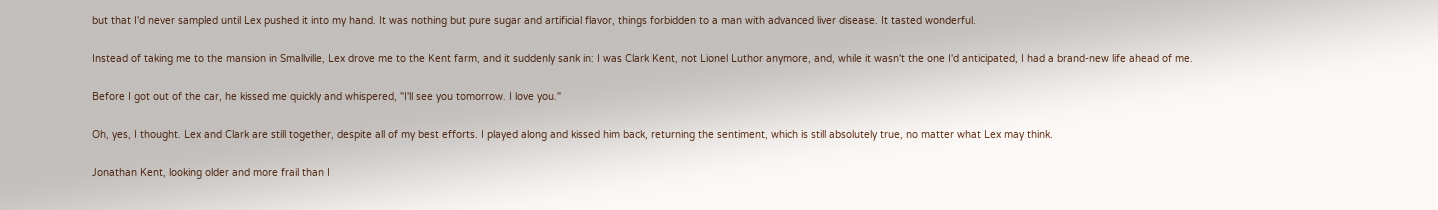but that I'd never sampled until Lex pushed it into my hand. It was nothing but pure sugar and artificial flavor, things forbidden to a man with advanced liver disease. It tasted wonderful.

Instead of taking me to the mansion in Smallville, Lex drove me to the Kent farm, and it suddenly sank in: I was Clark Kent, not Lionel Luthor anymore, and, while it wasn't the one I'd anticipated, I had a brand-new life ahead of me.

Before I got out of the car, he kissed me quickly and whispered, "I'll see you tomorrow. I love you."

Oh, yes, I thought. Lex and Clark are still together, despite all of my best efforts. I played along and kissed him back, returning the sentiment, which is still absolutely true, no matter what Lex may think.

Jonathan Kent, looking older and more frail than I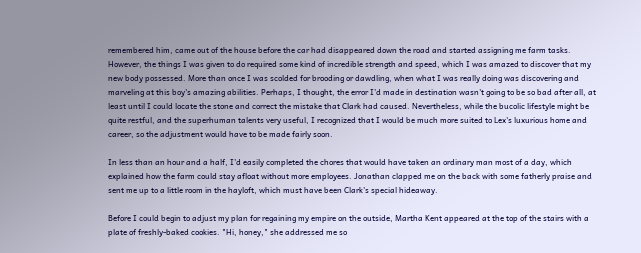remembered him, came out of the house before the car had disappeared down the road and started assigning me farm tasks. However, the things I was given to do required some kind of incredible strength and speed, which I was amazed to discover that my new body possessed. More than once I was scolded for brooding or dawdling, when what I was really doing was discovering and marveling at this boy's amazing abilities. Perhaps, I thought, the error I'd made in destination wasn't going to be so bad after all, at least until I could locate the stone and correct the mistake that Clark had caused. Nevertheless, while the bucolic lifestyle might be quite restful, and the superhuman talents very useful, I recognized that I would be much more suited to Lex's luxurious home and career, so the adjustment would have to be made fairly soon.

In less than an hour and a half, I'd easily completed the chores that would have taken an ordinary man most of a day, which explained how the farm could stay afloat without more employees. Jonathan clapped me on the back with some fatherly praise and sent me up to a little room in the hayloft, which must have been Clark's special hideaway.

Before I could begin to adjust my plan for regaining my empire on the outside, Martha Kent appeared at the top of the stairs with a plate of freshly-baked cookies. "Hi, honey," she addressed me so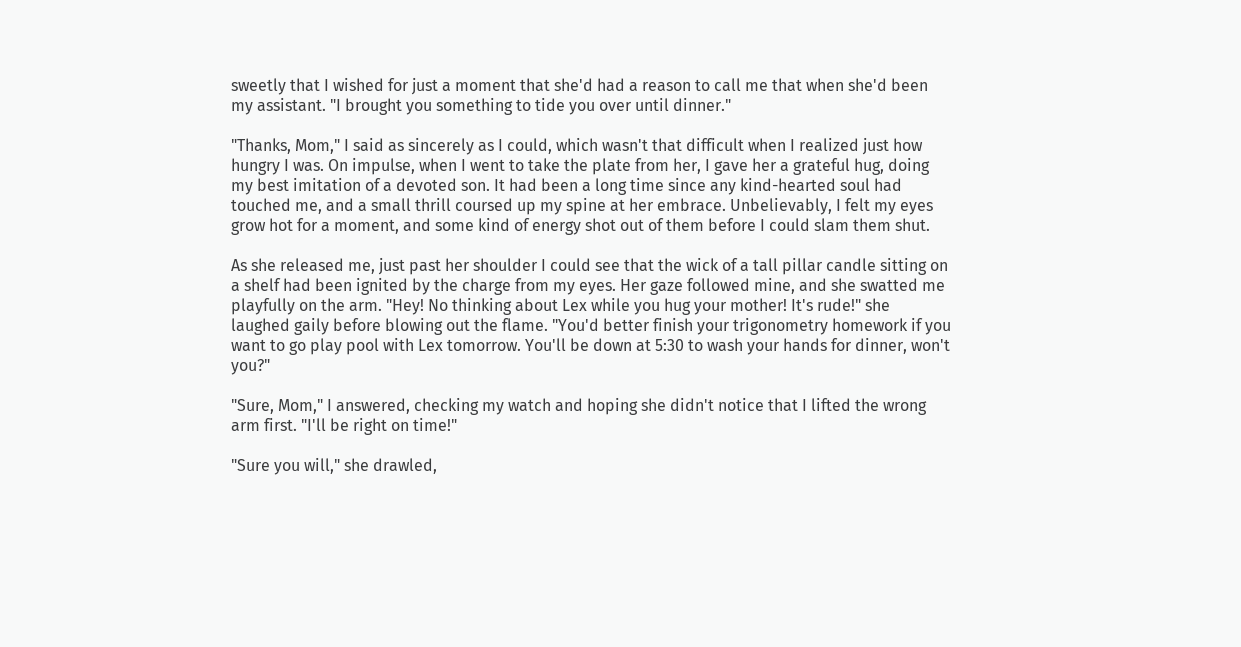sweetly that I wished for just a moment that she'd had a reason to call me that when she'd been my assistant. "I brought you something to tide you over until dinner."

"Thanks, Mom," I said as sincerely as I could, which wasn't that difficult when I realized just how hungry I was. On impulse, when I went to take the plate from her, I gave her a grateful hug, doing my best imitation of a devoted son. It had been a long time since any kind-hearted soul had touched me, and a small thrill coursed up my spine at her embrace. Unbelievably, I felt my eyes grow hot for a moment, and some kind of energy shot out of them before I could slam them shut.

As she released me, just past her shoulder I could see that the wick of a tall pillar candle sitting on a shelf had been ignited by the charge from my eyes. Her gaze followed mine, and she swatted me playfully on the arm. "Hey! No thinking about Lex while you hug your mother! It's rude!" she laughed gaily before blowing out the flame. "You'd better finish your trigonometry homework if you want to go play pool with Lex tomorrow. You'll be down at 5:30 to wash your hands for dinner, won't you?"

"Sure, Mom," I answered, checking my watch and hoping she didn't notice that I lifted the wrong arm first. "I'll be right on time!"

"Sure you will," she drawled,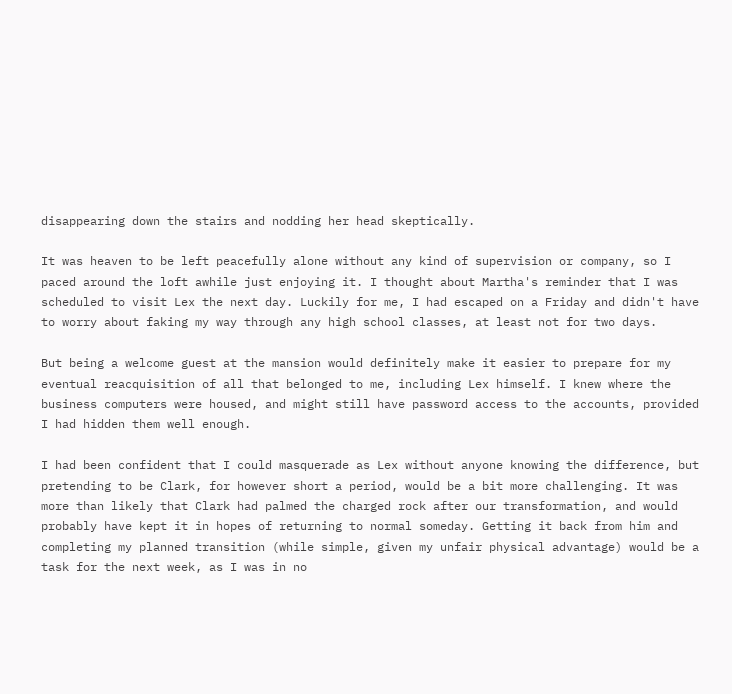disappearing down the stairs and nodding her head skeptically.

It was heaven to be left peacefully alone without any kind of supervision or company, so I paced around the loft awhile just enjoying it. I thought about Martha's reminder that I was scheduled to visit Lex the next day. Luckily for me, I had escaped on a Friday and didn't have to worry about faking my way through any high school classes, at least not for two days.

But being a welcome guest at the mansion would definitely make it easier to prepare for my eventual reacquisition of all that belonged to me, including Lex himself. I knew where the business computers were housed, and might still have password access to the accounts, provided I had hidden them well enough.

I had been confident that I could masquerade as Lex without anyone knowing the difference, but pretending to be Clark, for however short a period, would be a bit more challenging. It was more than likely that Clark had palmed the charged rock after our transformation, and would probably have kept it in hopes of returning to normal someday. Getting it back from him and completing my planned transition (while simple, given my unfair physical advantage) would be a task for the next week, as I was in no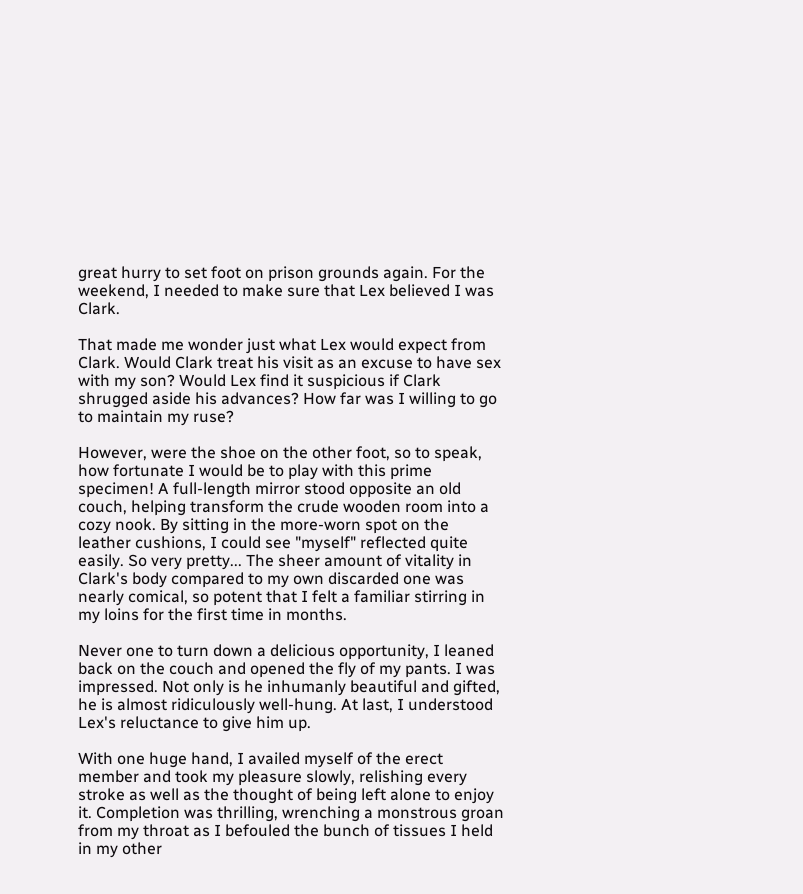great hurry to set foot on prison grounds again. For the weekend, I needed to make sure that Lex believed I was Clark.

That made me wonder just what Lex would expect from Clark. Would Clark treat his visit as an excuse to have sex with my son? Would Lex find it suspicious if Clark shrugged aside his advances? How far was I willing to go to maintain my ruse?

However, were the shoe on the other foot, so to speak, how fortunate I would be to play with this prime specimen! A full-length mirror stood opposite an old couch, helping transform the crude wooden room into a cozy nook. By sitting in the more-worn spot on the leather cushions, I could see "myself" reflected quite easily. So very pretty... The sheer amount of vitality in Clark's body compared to my own discarded one was nearly comical, so potent that I felt a familiar stirring in my loins for the first time in months.

Never one to turn down a delicious opportunity, I leaned back on the couch and opened the fly of my pants. I was impressed. Not only is he inhumanly beautiful and gifted, he is almost ridiculously well-hung. At last, I understood Lex's reluctance to give him up.

With one huge hand, I availed myself of the erect member and took my pleasure slowly, relishing every stroke as well as the thought of being left alone to enjoy it. Completion was thrilling, wrenching a monstrous groan from my throat as I befouled the bunch of tissues I held in my other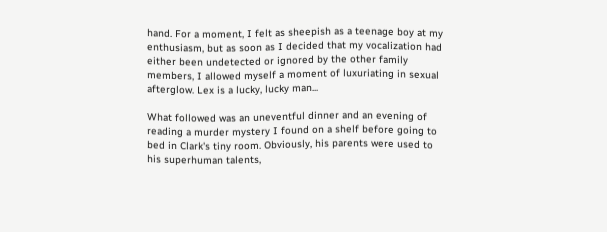hand. For a moment, I felt as sheepish as a teenage boy at my enthusiasm, but as soon as I decided that my vocalization had either been undetected or ignored by the other family members, I allowed myself a moment of luxuriating in sexual afterglow. Lex is a lucky, lucky man...

What followed was an uneventful dinner and an evening of reading a murder mystery I found on a shelf before going to bed in Clark's tiny room. Obviously, his parents were used to his superhuman talents,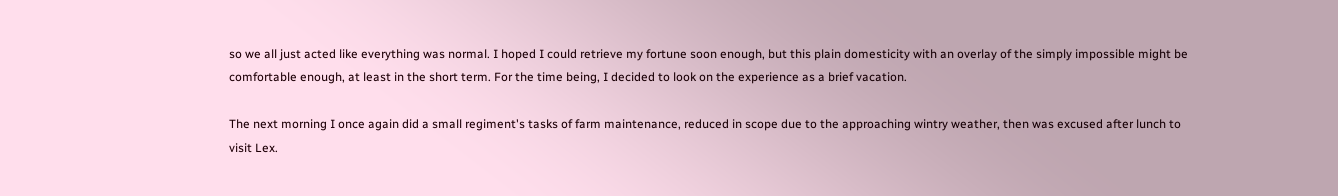so we all just acted like everything was normal. I hoped I could retrieve my fortune soon enough, but this plain domesticity with an overlay of the simply impossible might be comfortable enough, at least in the short term. For the time being, I decided to look on the experience as a brief vacation.

The next morning I once again did a small regiment's tasks of farm maintenance, reduced in scope due to the approaching wintry weather, then was excused after lunch to visit Lex.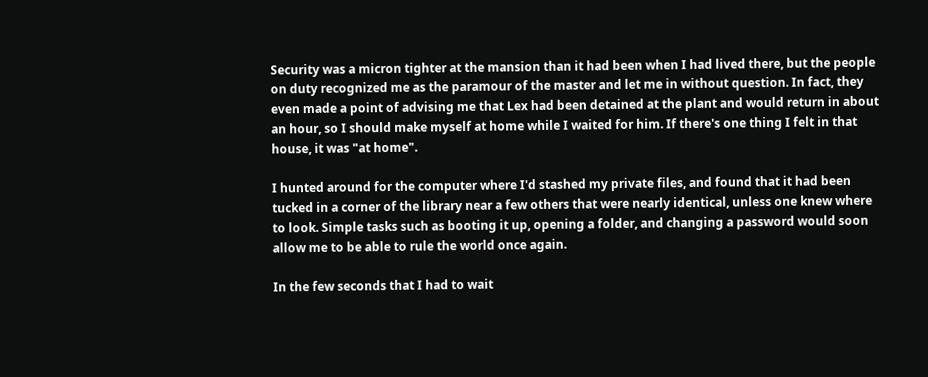Security was a micron tighter at the mansion than it had been when I had lived there, but the people on duty recognized me as the paramour of the master and let me in without question. In fact, they even made a point of advising me that Lex had been detained at the plant and would return in about an hour, so I should make myself at home while I waited for him. If there's one thing I felt in that house, it was "at home".

I hunted around for the computer where I'd stashed my private files, and found that it had been tucked in a corner of the library near a few others that were nearly identical, unless one knew where to look. Simple tasks such as booting it up, opening a folder, and changing a password would soon allow me to be able to rule the world once again.

In the few seconds that I had to wait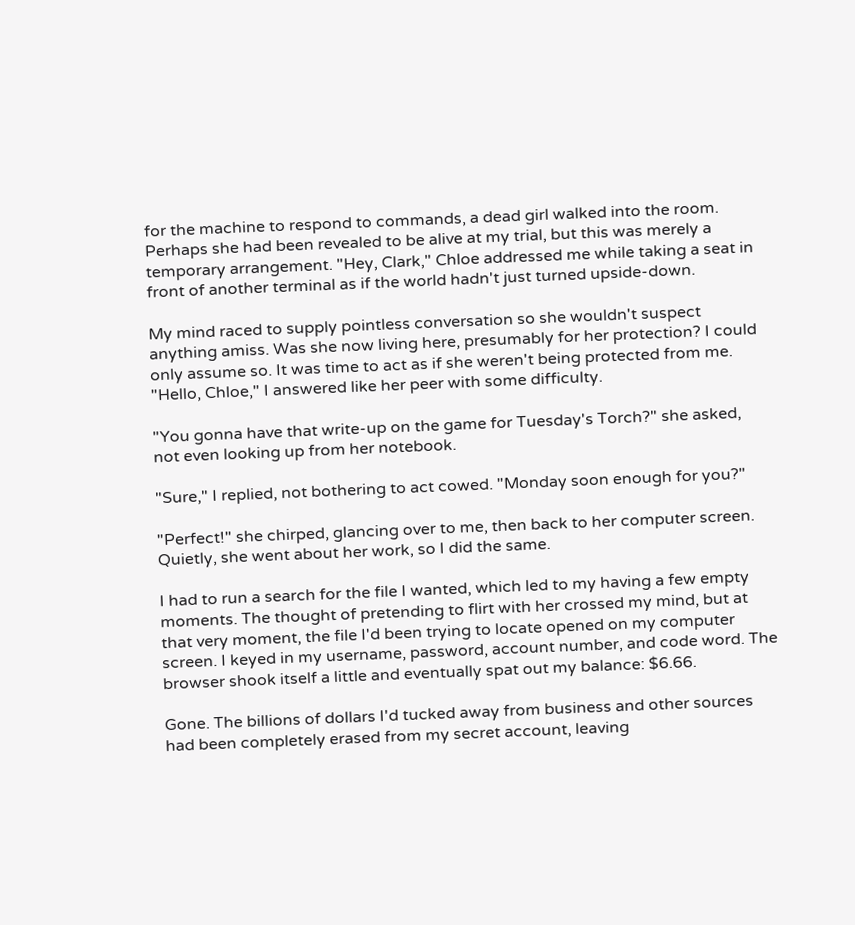for the machine to respond to commands, a dead girl walked into the room. Perhaps she had been revealed to be alive at my trial, but this was merely a temporary arrangement. "Hey, Clark," Chloe addressed me while taking a seat in front of another terminal as if the world hadn't just turned upside-down.

My mind raced to supply pointless conversation so she wouldn't suspect anything amiss. Was she now living here, presumably for her protection? I could only assume so. It was time to act as if she weren't being protected from me. "Hello, Chloe," I answered like her peer with some difficulty.

"You gonna have that write-up on the game for Tuesday's Torch?" she asked, not even looking up from her notebook.

"Sure," I replied, not bothering to act cowed. "Monday soon enough for you?"

"Perfect!" she chirped, glancing over to me, then back to her computer screen. Quietly, she went about her work, so I did the same.

I had to run a search for the file I wanted, which led to my having a few empty moments. The thought of pretending to flirt with her crossed my mind, but at that very moment, the file I'd been trying to locate opened on my computer screen. I keyed in my username, password, account number, and code word. The browser shook itself a little and eventually spat out my balance: $6.66.

Gone. The billions of dollars I'd tucked away from business and other sources had been completely erased from my secret account, leaving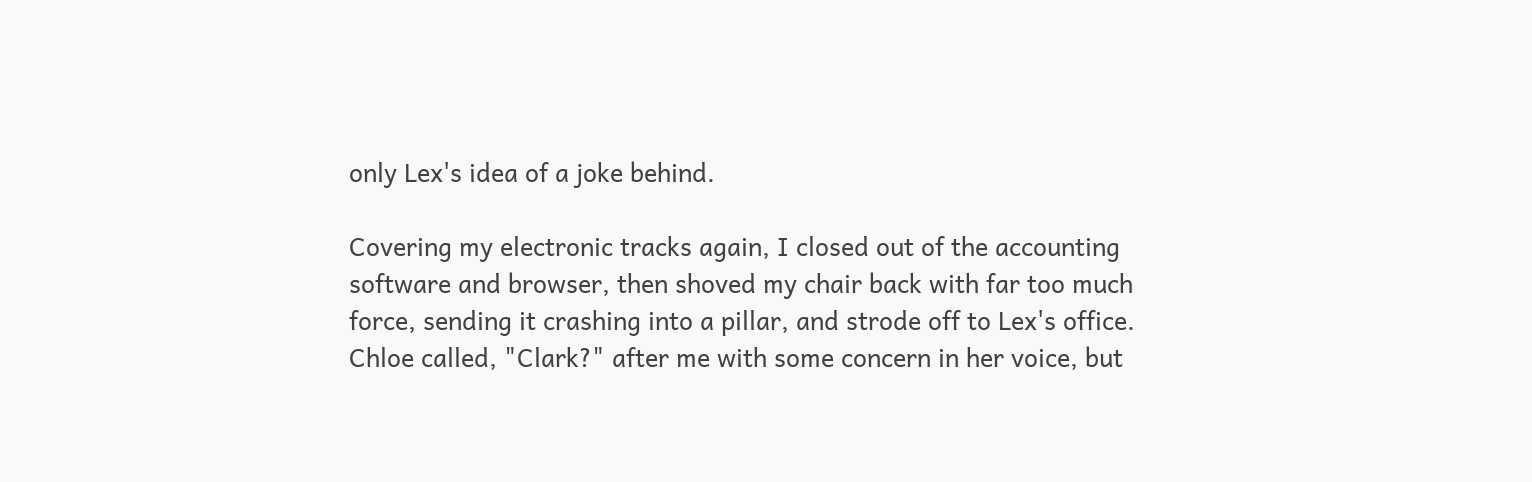only Lex's idea of a joke behind.

Covering my electronic tracks again, I closed out of the accounting software and browser, then shoved my chair back with far too much force, sending it crashing into a pillar, and strode off to Lex's office. Chloe called, "Clark?" after me with some concern in her voice, but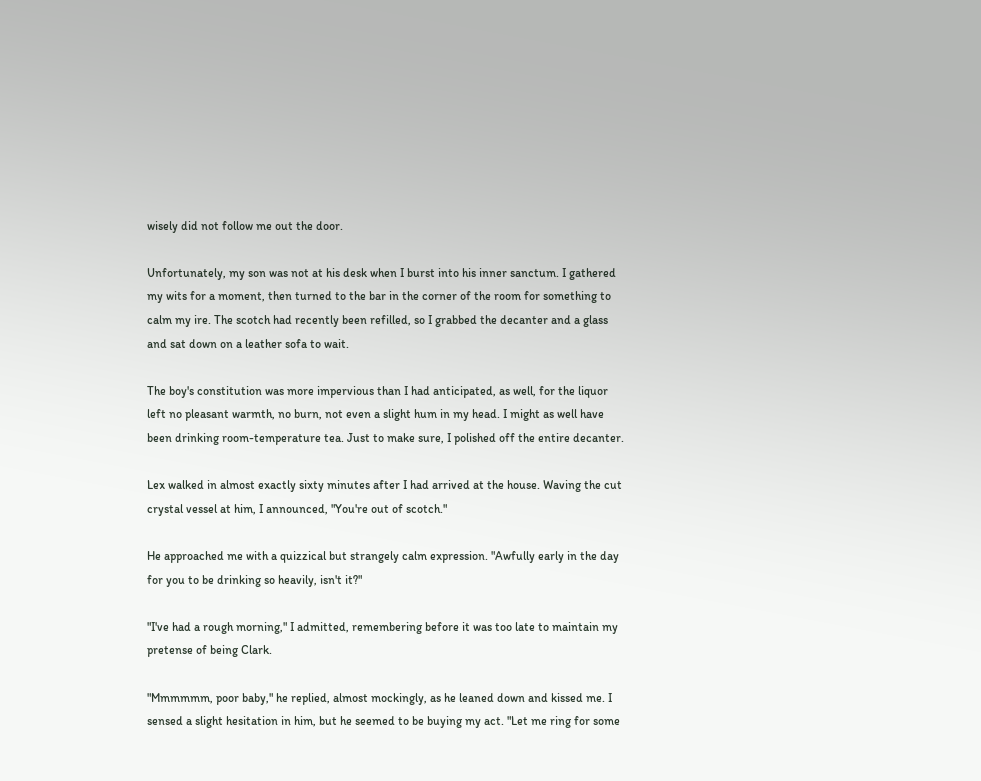wisely did not follow me out the door.

Unfortunately, my son was not at his desk when I burst into his inner sanctum. I gathered my wits for a moment, then turned to the bar in the corner of the room for something to calm my ire. The scotch had recently been refilled, so I grabbed the decanter and a glass and sat down on a leather sofa to wait.

The boy's constitution was more impervious than I had anticipated, as well, for the liquor left no pleasant warmth, no burn, not even a slight hum in my head. I might as well have been drinking room-temperature tea. Just to make sure, I polished off the entire decanter.

Lex walked in almost exactly sixty minutes after I had arrived at the house. Waving the cut crystal vessel at him, I announced, "You're out of scotch."

He approached me with a quizzical but strangely calm expression. "Awfully early in the day for you to be drinking so heavily, isn't it?"

"I've had a rough morning," I admitted, remembering before it was too late to maintain my pretense of being Clark.

"Mmmmmm, poor baby," he replied, almost mockingly, as he leaned down and kissed me. I sensed a slight hesitation in him, but he seemed to be buying my act. "Let me ring for some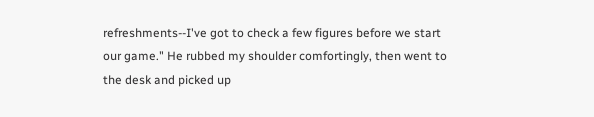refreshments--I've got to check a few figures before we start our game." He rubbed my shoulder comfortingly, then went to the desk and picked up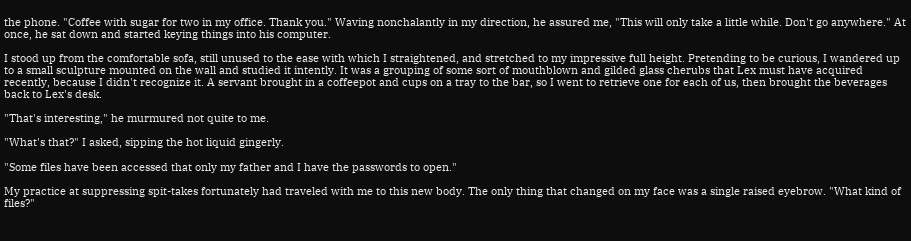the phone. "Coffee with sugar for two in my office. Thank you." Waving nonchalantly in my direction, he assured me, "This will only take a little while. Don't go anywhere." At once, he sat down and started keying things into his computer.

I stood up from the comfortable sofa, still unused to the ease with which I straightened, and stretched to my impressive full height. Pretending to be curious, I wandered up to a small sculpture mounted on the wall and studied it intently. It was a grouping of some sort of mouthblown and gilded glass cherubs that Lex must have acquired recently, because I didn't recognize it. A servant brought in a coffeepot and cups on a tray to the bar, so I went to retrieve one for each of us, then brought the beverages back to Lex's desk.

"That's interesting," he murmured not quite to me.

"What's that?" I asked, sipping the hot liquid gingerly.

"Some files have been accessed that only my father and I have the passwords to open."

My practice at suppressing spit-takes fortunately had traveled with me to this new body. The only thing that changed on my face was a single raised eyebrow. "What kind of files?"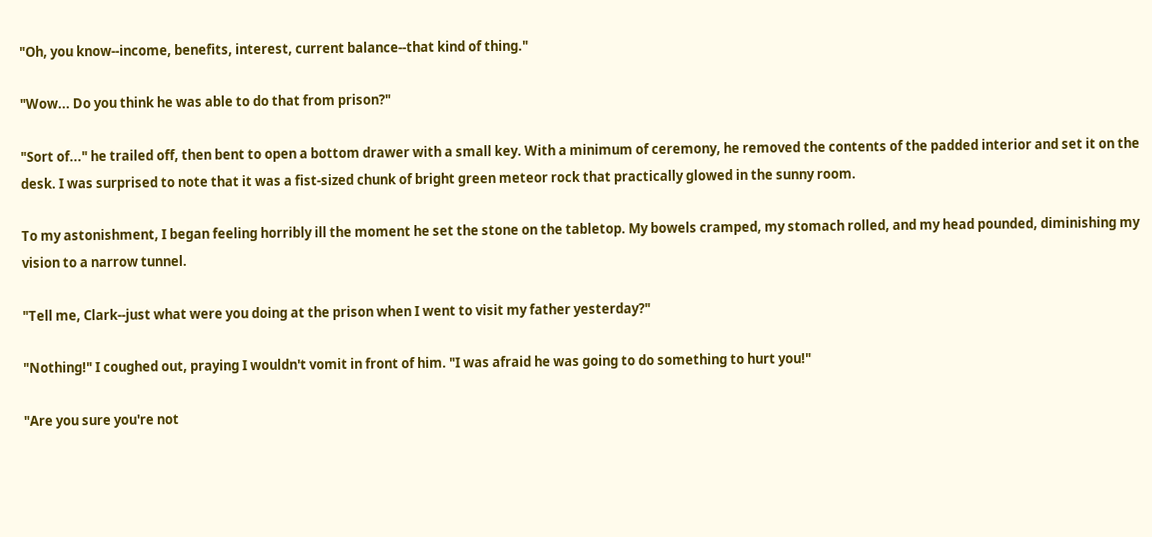"Oh, you know--income, benefits, interest, current balance--that kind of thing."

"Wow... Do you think he was able to do that from prison?"

"Sort of..." he trailed off, then bent to open a bottom drawer with a small key. With a minimum of ceremony, he removed the contents of the padded interior and set it on the desk. I was surprised to note that it was a fist-sized chunk of bright green meteor rock that practically glowed in the sunny room.

To my astonishment, I began feeling horribly ill the moment he set the stone on the tabletop. My bowels cramped, my stomach rolled, and my head pounded, diminishing my vision to a narrow tunnel.

"Tell me, Clark--just what were you doing at the prison when I went to visit my father yesterday?"

"Nothing!" I coughed out, praying I wouldn't vomit in front of him. "I was afraid he was going to do something to hurt you!"

"Are you sure you're not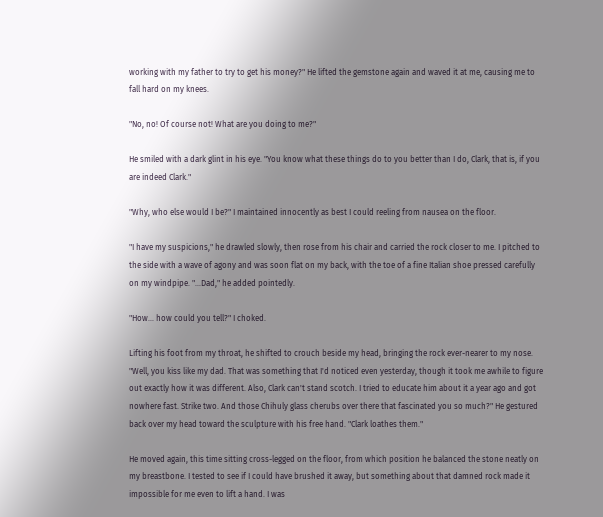working with my father to try to get his money?" He lifted the gemstone again and waved it at me, causing me to fall hard on my knees.

"No, no! Of course not! What are you doing to me?"

He smiled with a dark glint in his eye. "You know what these things do to you better than I do, Clark, that is, if you are indeed Clark."

"Why, who else would I be?" I maintained innocently as best I could reeling from nausea on the floor.

"I have my suspicions," he drawled slowly, then rose from his chair and carried the rock closer to me. I pitched to the side with a wave of agony and was soon flat on my back, with the toe of a fine Italian shoe pressed carefully on my windpipe. "...Dad," he added pointedly.

"How... how could you tell?" I choked.

Lifting his foot from my throat, he shifted to crouch beside my head, bringing the rock ever-nearer to my nose. "Well, you kiss like my dad. That was something that I'd noticed even yesterday, though it took me awhile to figure out exactly how it was different. Also, Clark can't stand scotch. I tried to educate him about it a year ago and got nowhere fast. Strike two. And those Chihuly glass cherubs over there that fascinated you so much?" He gestured back over my head toward the sculpture with his free hand. "Clark loathes them."

He moved again, this time sitting cross-legged on the floor, from which position he balanced the stone neatly on my breastbone. I tested to see if I could have brushed it away, but something about that damned rock made it impossible for me even to lift a hand. I was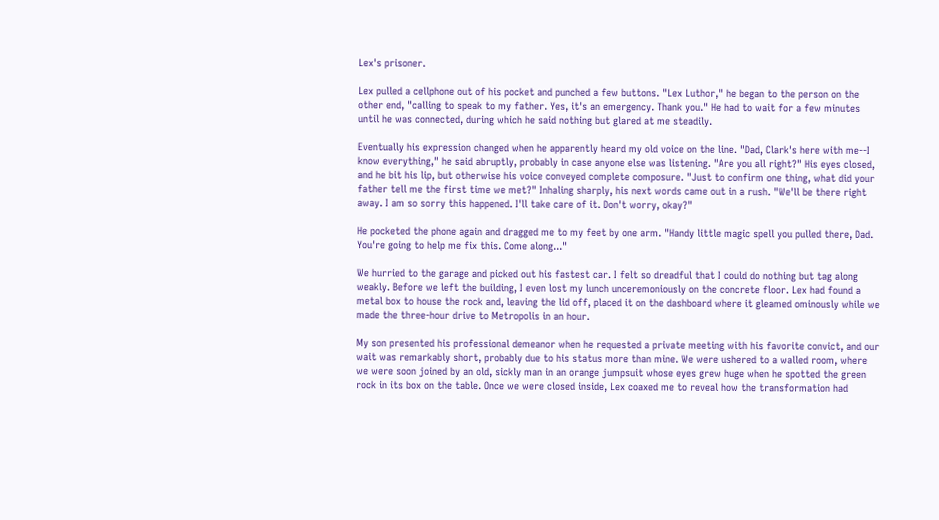Lex's prisoner.

Lex pulled a cellphone out of his pocket and punched a few buttons. "Lex Luthor," he began to the person on the other end, "calling to speak to my father. Yes, it's an emergency. Thank you." He had to wait for a few minutes until he was connected, during which he said nothing but glared at me steadily.

Eventually his expression changed when he apparently heard my old voice on the line. "Dad, Clark's here with me--I know everything," he said abruptly, probably in case anyone else was listening. "Are you all right?" His eyes closed, and he bit his lip, but otherwise his voice conveyed complete composure. "Just to confirm one thing, what did your father tell me the first time we met?" Inhaling sharply, his next words came out in a rush. "We'll be there right away. I am so sorry this happened. I'll take care of it. Don't worry, okay?"

He pocketed the phone again and dragged me to my feet by one arm. "Handy little magic spell you pulled there, Dad. You're going to help me fix this. Come along..."

We hurried to the garage and picked out his fastest car. I felt so dreadful that I could do nothing but tag along weakly. Before we left the building, I even lost my lunch unceremoniously on the concrete floor. Lex had found a metal box to house the rock and, leaving the lid off, placed it on the dashboard where it gleamed ominously while we made the three-hour drive to Metropolis in an hour.

My son presented his professional demeanor when he requested a private meeting with his favorite convict, and our wait was remarkably short, probably due to his status more than mine. We were ushered to a walled room, where we were soon joined by an old, sickly man in an orange jumpsuit whose eyes grew huge when he spotted the green rock in its box on the table. Once we were closed inside, Lex coaxed me to reveal how the transformation had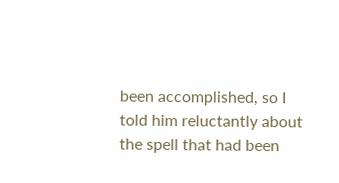been accomplished, so I told him reluctantly about the spell that had been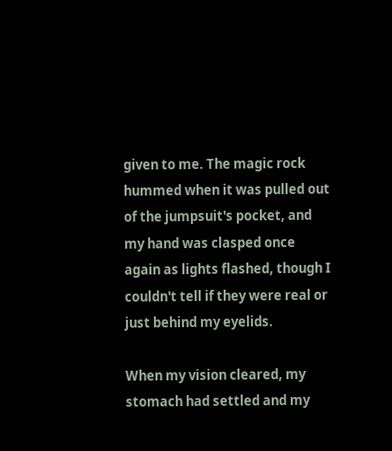given to me. The magic rock hummed when it was pulled out of the jumpsuit's pocket, and my hand was clasped once again as lights flashed, though I couldn't tell if they were real or just behind my eyelids.

When my vision cleared, my stomach had settled and my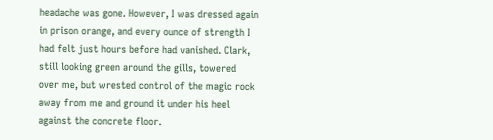headache was gone. However, I was dressed again in prison orange, and every ounce of strength I had felt just hours before had vanished. Clark, still looking green around the gills, towered over me, but wrested control of the magic rock away from me and ground it under his heel against the concrete floor.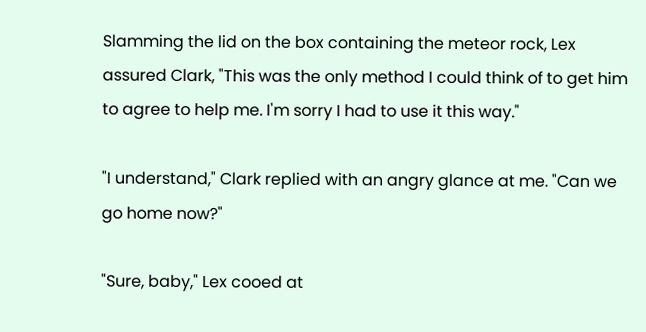Slamming the lid on the box containing the meteor rock, Lex assured Clark, "This was the only method I could think of to get him to agree to help me. I'm sorry I had to use it this way."

"I understand," Clark replied with an angry glance at me. "Can we go home now?"

"Sure, baby," Lex cooed at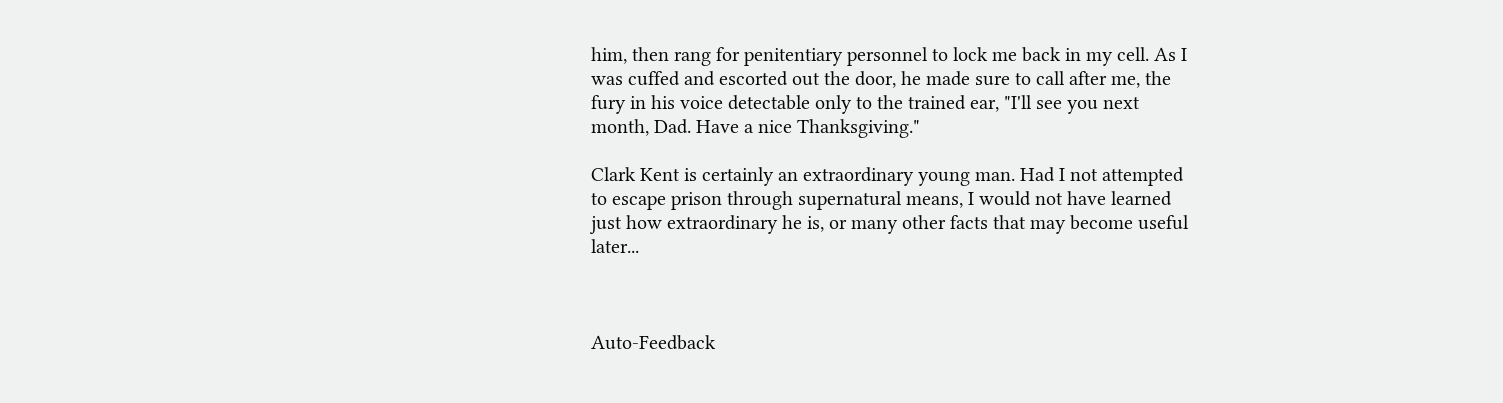him, then rang for penitentiary personnel to lock me back in my cell. As I was cuffed and escorted out the door, he made sure to call after me, the fury in his voice detectable only to the trained ear, "I'll see you next month, Dad. Have a nice Thanksgiving."

Clark Kent is certainly an extraordinary young man. Had I not attempted to escape prison through supernatural means, I would not have learned just how extraordinary he is, or many other facts that may become useful later...



Auto-Feedback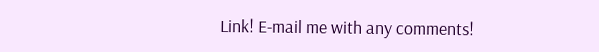Link! E-mail me with any comments!